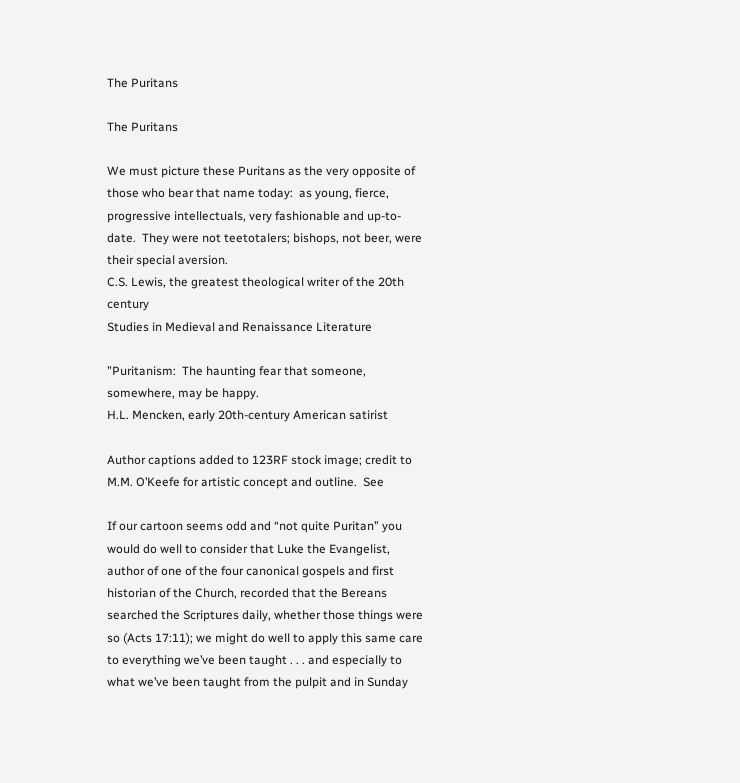The Puritans

The Puritans

We must picture these Puritans as the very opposite of those who bear that name today:  as young, fierce, progressive intellectuals, very fashionable and up-to-date.  They were not teetotalers; bishops, not beer, were their special aversion.
C.S. Lewis, the greatest theological writer of the 20th century
Studies in Medieval and Renaissance Literature

”Puritanism:  The haunting fear that someone, somewhere, may be happy.
H.L. Mencken, early 20th-century American satirist

Author captions added to 123RF stock image; credit to M.M. O’Keefe for artistic concept and outline.  See

If our cartoon seems odd and “not quite Puritan” you would do well to consider that Luke the Evangelist, author of one of the four canonical gospels and first historian of the Church, recorded that the Bereans searched the Scriptures daily, whether those things were so (Acts 17:11); we might do well to apply this same care to everything we’ve been taught . . . and especially to what we’ve been taught from the pulpit and in Sunday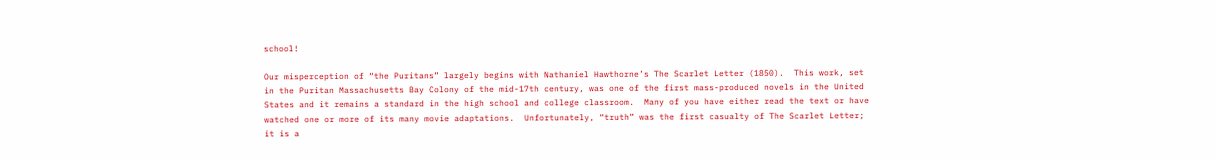school!

Our misperception of “the Puritans” largely begins with Nathaniel Hawthorne’s The Scarlet Letter (1850).  This work, set in the Puritan Massachusetts Bay Colony of the mid-17th century, was one of the first mass-produced novels in the United States and it remains a standard in the high school and college classroom.  Many of you have either read the text or have watched one or more of its many movie adaptations.  Unfortunately, “truth” was the first casualty of The Scarlet Letter; it is a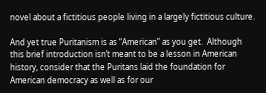novel about a fictitious people living in a largely fictitious culture.

And yet true Puritanism is as “American” as you get.  Although this brief introduction isn’t meant to be a lesson in American history, consider that the Puritans laid the foundation for American democracy as well as for our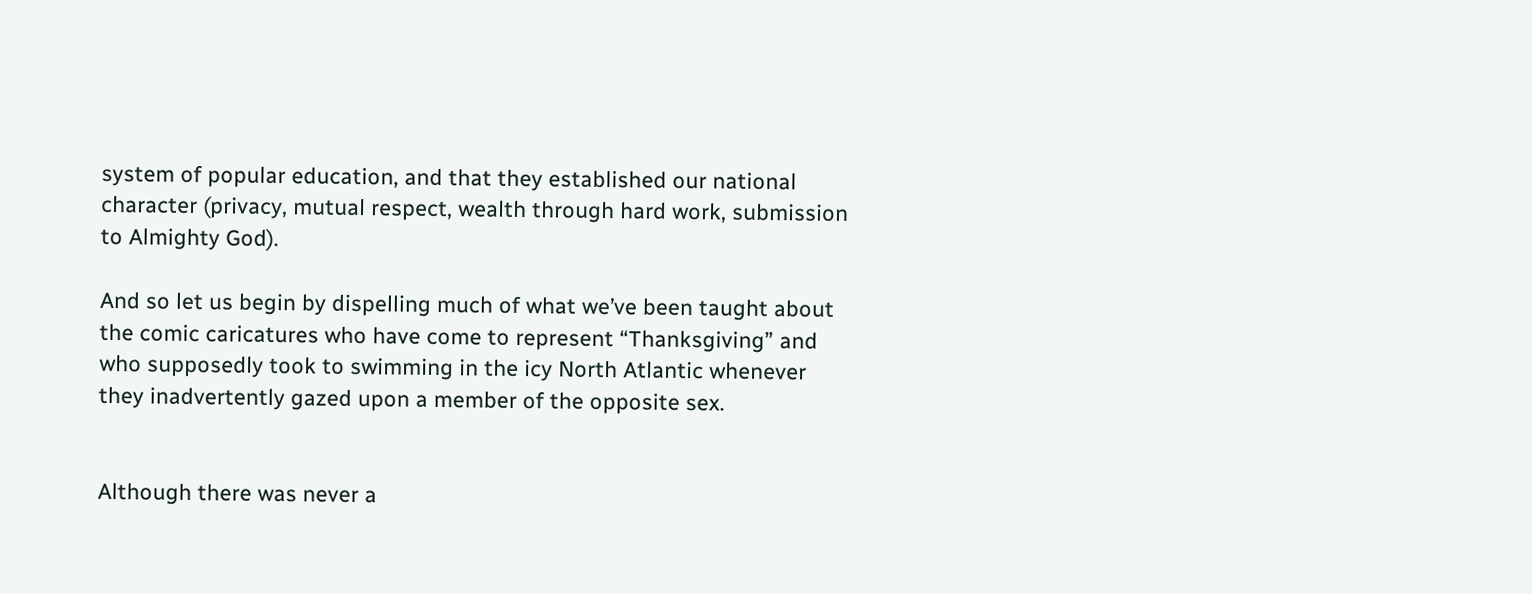system of popular education, and that they established our national character (privacy, mutual respect, wealth through hard work, submission to Almighty God).

And so let us begin by dispelling much of what we’ve been taught about the comic caricatures who have come to represent “Thanksgiving” and who supposedly took to swimming in the icy North Atlantic whenever they inadvertently gazed upon a member of the opposite sex.


Although there was never a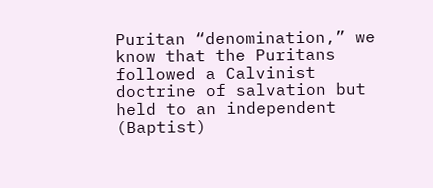Puritan “denomination,” we know that the Puritans followed a Calvinist doctrine of salvation but held to an independent (Baptist)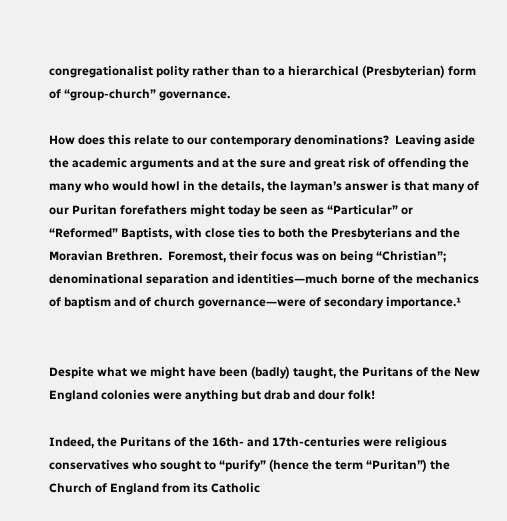congregationalist polity rather than to a hierarchical (Presbyterian) form of “group-church” governance.

How does this relate to our contemporary denominations?  Leaving aside the academic arguments and at the sure and great risk of offending the many who would howl in the details, the layman’s answer is that many of our Puritan forefathers might today be seen as “Particular” or “Reformed” Baptists, with close ties to both the Presbyterians and the Moravian Brethren.  Foremost, their focus was on being “Christian”; denominational separation and identities—much borne of the mechanics of baptism and of church governance—were of secondary importance.¹


Despite what we might have been (badly) taught, the Puritans of the New England colonies were anything but drab and dour folk!

Indeed, the Puritans of the 16th- and 17th-centuries were religious conservatives who sought to “purify” (hence the term “Puritan”) the Church of England from its Catholic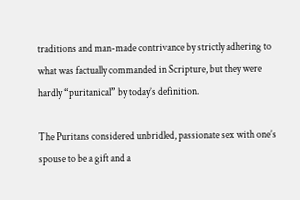traditions and man-made contrivance by strictly adhering to what was factually commanded in Scripture, but they were hardly “puritanical” by today’s definition.

The Puritans considered unbridled, passionate sex with one’s spouse to be a gift and a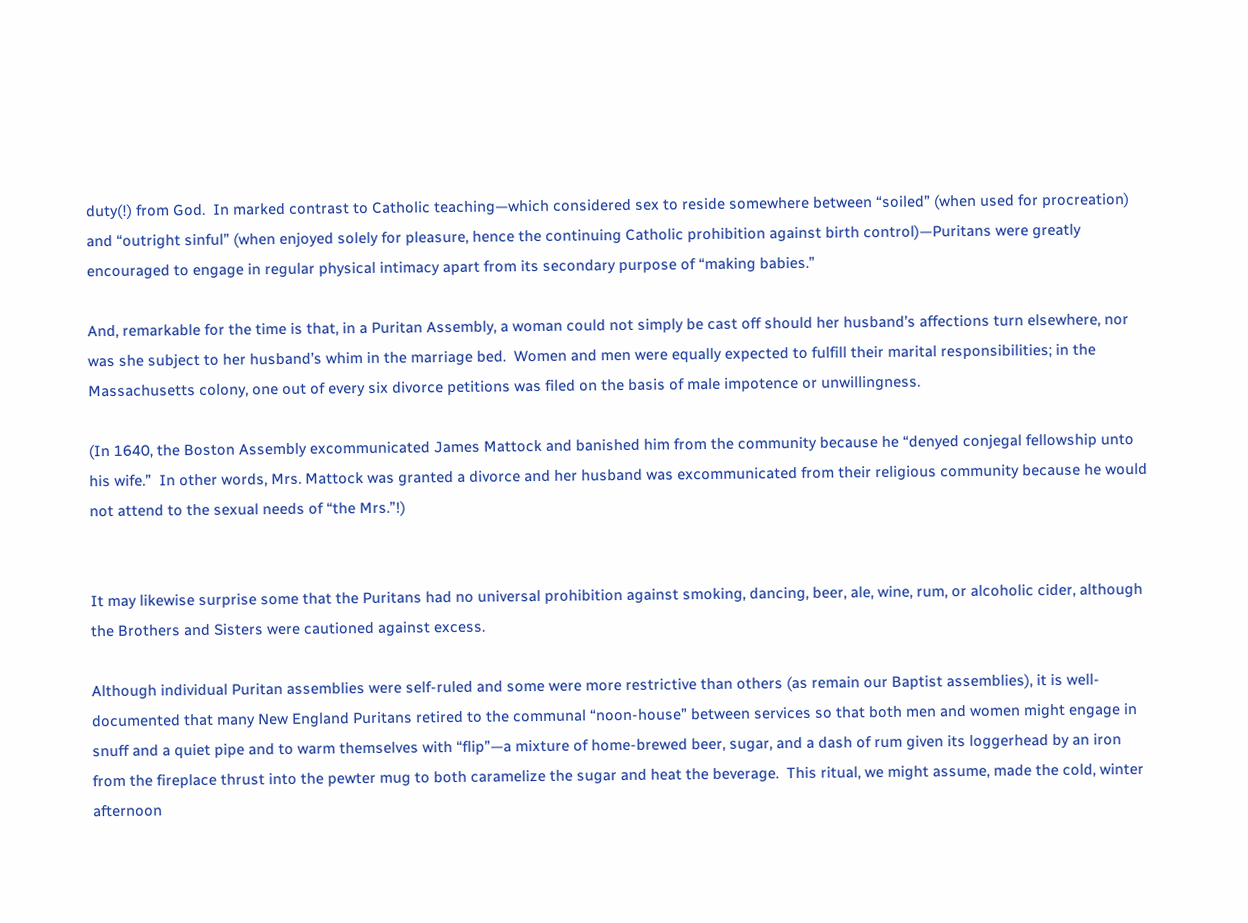duty(!) from God.  In marked contrast to Catholic teaching—which considered sex to reside somewhere between “soiled” (when used for procreation) and “outright sinful” (when enjoyed solely for pleasure, hence the continuing Catholic prohibition against birth control)—Puritans were greatly encouraged to engage in regular physical intimacy apart from its secondary purpose of “making babies.”

And, remarkable for the time is that, in a Puritan Assembly, a woman could not simply be cast off should her husband’s affections turn elsewhere, nor was she subject to her husband’s whim in the marriage bed.  Women and men were equally expected to fulfill their marital responsibilities; in the Massachusetts colony, one out of every six divorce petitions was filed on the basis of male impotence or unwillingness.

(In 1640, the Boston Assembly excommunicated James Mattock and banished him from the community because he “denyed conjegal fellowship unto his wife.”  In other words, Mrs. Mattock was granted a divorce and her husband was excommunicated from their religious community because he would not attend to the sexual needs of “the Mrs.”!)


It may likewise surprise some that the Puritans had no universal prohibition against smoking, dancing, beer, ale, wine, rum, or alcoholic cider, although the Brothers and Sisters were cautioned against excess.

Although individual Puritan assemblies were self-ruled and some were more restrictive than others (as remain our Baptist assemblies), it is well-documented that many New England Puritans retired to the communal “noon-house” between services so that both men and women might engage in snuff and a quiet pipe and to warm themselves with “flip”—a mixture of home-brewed beer, sugar, and a dash of rum given its loggerhead by an iron from the fireplace thrust into the pewter mug to both caramelize the sugar and heat the beverage.  This ritual, we might assume, made the cold, winter afternoon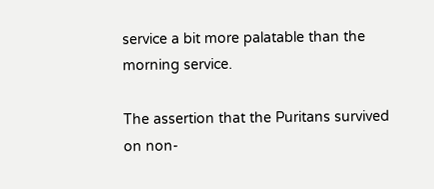service a bit more palatable than the morning service.

The assertion that the Puritans survived on non-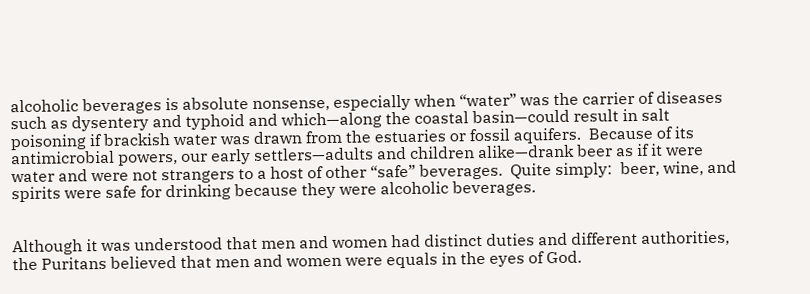alcoholic beverages is absolute nonsense, especially when “water” was the carrier of diseases such as dysentery and typhoid and which—along the coastal basin—could result in salt poisoning if brackish water was drawn from the estuaries or fossil aquifers.  Because of its antimicrobial powers, our early settlers—adults and children alike—drank beer as if it were water and were not strangers to a host of other “safe” beverages.  Quite simply:  beer, wine, and spirits were safe for drinking because they were alcoholic beverages.


Although it was understood that men and women had distinct duties and different authorities, the Puritans believed that men and women were equals in the eyes of God.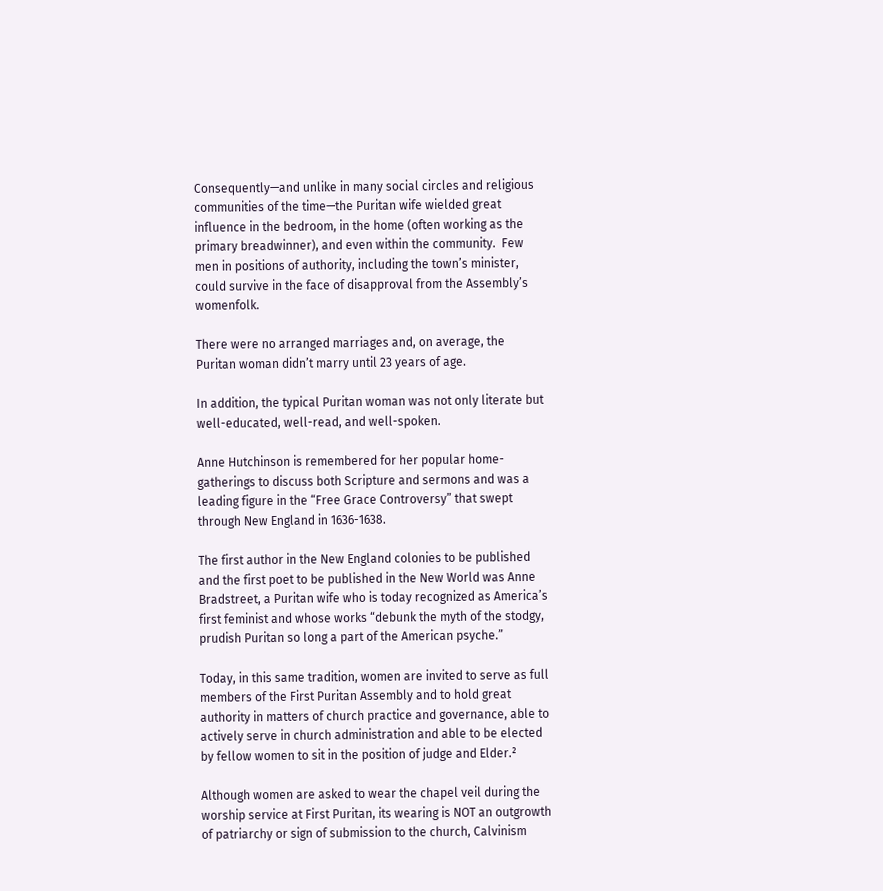Consequently—and unlike in many social circles and religious communities of the time—the Puritan wife wielded great influence in the bedroom, in the home (often working as the primary breadwinner), and even within the community.  Few men in positions of authority, including the town’s minister, could survive in the face of disapproval from the Assembly’s womenfolk.

There were no arranged marriages and, on average, the Puritan woman didn’t marry until 23 years of age.

In addition, the typical Puritan woman was not only literate but well-educated, well-read, and well-spoken.

Anne Hutchinson is remembered for her popular home-gatherings to discuss both Scripture and sermons and was a leading figure in the “Free Grace Controversy” that swept through New England in 1636-1638.

The first author in the New England colonies to be published and the first poet to be published in the New World was Anne Bradstreet, a Puritan wife who is today recognized as America’s first feminist and whose works “debunk the myth of the stodgy, prudish Puritan so long a part of the American psyche.”

Today, in this same tradition, women are invited to serve as full members of the First Puritan Assembly and to hold great authority in matters of church practice and governance, able to actively serve in church administration and able to be elected by fellow women to sit in the position of judge and Elder.²

Although women are asked to wear the chapel veil during the worship service at First Puritan, its wearing is NOT an outgrowth of patriarchy or sign of submission to the church, Calvinism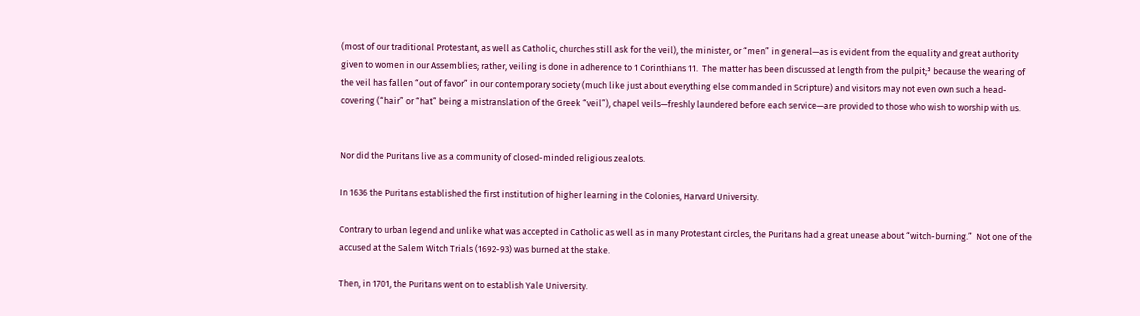(most of our traditional Protestant, as well as Catholic, churches still ask for the veil), the minister, or “men” in general—as is evident from the equality and great authority given to women in our Assemblies; rather, veiling is done in adherence to 1 Corinthians 11.  The matter has been discussed at length from the pulpit;³ because the wearing of the veil has fallen “out of favor” in our contemporary society (much like just about everything else commanded in Scripture) and visitors may not even own such a head-covering (“hair” or “hat” being a mistranslation of the Greek “veil”), chapel veils—freshly laundered before each service—are provided to those who wish to worship with us.


Nor did the Puritans live as a community of closed-minded religious zealots.

In 1636 the Puritans established the first institution of higher learning in the Colonies, Harvard University.

Contrary to urban legend and unlike what was accepted in Catholic as well as in many Protestant circles, the Puritans had a great unease about “witch-burning.”  Not one of the accused at the Salem Witch Trials (1692-93) was burned at the stake.

Then, in 1701, the Puritans went on to establish Yale University.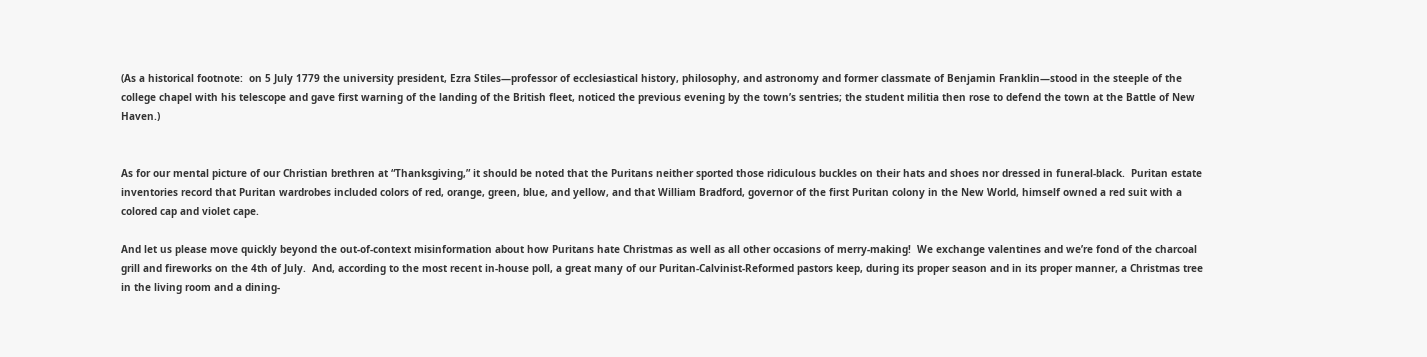(As a historical footnote:  on 5 July 1779 the university president, Ezra Stiles—professor of ecclesiastical history, philosophy, and astronomy and former classmate of Benjamin Franklin—stood in the steeple of the college chapel with his telescope and gave first warning of the landing of the British fleet, noticed the previous evening by the town’s sentries; the student militia then rose to defend the town at the Battle of New Haven.)


As for our mental picture of our Christian brethren at “Thanksgiving,” it should be noted that the Puritans neither sported those ridiculous buckles on their hats and shoes nor dressed in funeral-black.  Puritan estate inventories record that Puritan wardrobes included colors of red, orange, green, blue, and yellow, and that William Bradford, governor of the first Puritan colony in the New World, himself owned a red suit with a colored cap and violet cape.

And let us please move quickly beyond the out-of-context misinformation about how Puritans hate Christmas as well as all other occasions of merry-making!  We exchange valentines and we’re fond of the charcoal grill and fireworks on the 4th of July.  And, according to the most recent in-house poll, a great many of our Puritan-Calvinist-Reformed pastors keep, during its proper season and in its proper manner, a Christmas tree in the living room and a dining-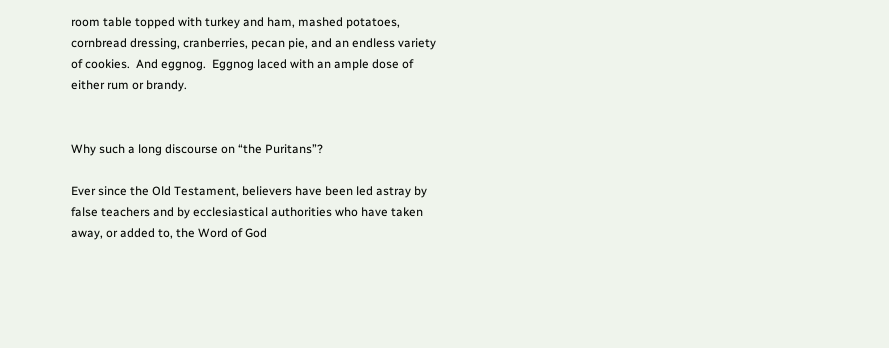room table topped with turkey and ham, mashed potatoes, cornbread dressing, cranberries, pecan pie, and an endless variety of cookies.  And eggnog.  Eggnog laced with an ample dose of either rum or brandy.


Why such a long discourse on “the Puritans”?

Ever since the Old Testament, believers have been led astray by false teachers and by ecclesiastical authorities who have taken away, or added to, the Word of God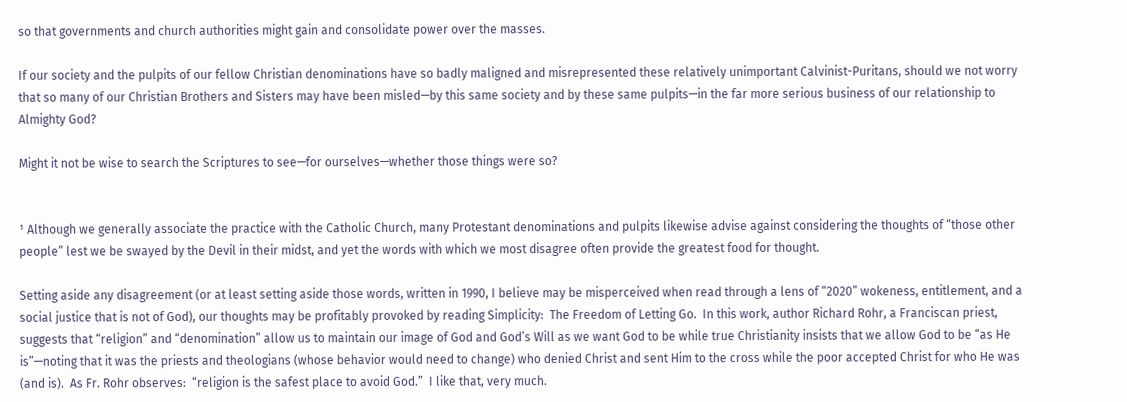so that governments and church authorities might gain and consolidate power over the masses.

If our society and the pulpits of our fellow Christian denominations have so badly maligned and misrepresented these relatively unimportant Calvinist-Puritans, should we not worry that so many of our Christian Brothers and Sisters may have been misled—by this same society and by these same pulpits—in the far more serious business of our relationship to Almighty God?

Might it not be wise to search the Scriptures to see—for ourselves—whether those things were so?


¹ Although we generally associate the practice with the Catholic Church, many Protestant denominations and pulpits likewise advise against considering the thoughts of “those other people” lest we be swayed by the Devil in their midst, and yet the words with which we most disagree often provide the greatest food for thought.

Setting aside any disagreement (or at least setting aside those words, written in 1990, I believe may be misperceived when read through a lens of “2020” wokeness, entitlement, and a social justice that is not of God), our thoughts may be profitably provoked by reading Simplicity:  The Freedom of Letting Go.  In this work, author Richard Rohr, a Franciscan priest, suggests that “religion” and “denomination” allow us to maintain our image of God and God’s Will as we want God to be while true Christianity insists that we allow God to be “as He is”—noting that it was the priests and theologians (whose behavior would need to change) who denied Christ and sent Him to the cross while the poor accepted Christ for who He was (and is).  As Fr. Rohr observes:  “religion is the safest place to avoid God.”  I like that, very much.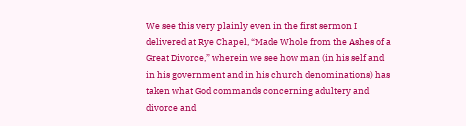We see this very plainly even in the first sermon I delivered at Rye Chapel, “Made Whole from the Ashes of a Great Divorce,” wherein we see how man (in his self and in his government and in his church denominations) has taken what God commands concerning adultery and divorce and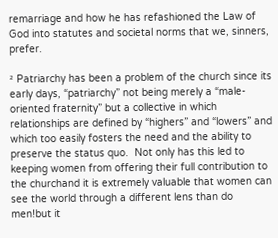remarriage and how he has refashioned the Law of God into statutes and societal norms that we, sinners, prefer.

² Patriarchy has been a problem of the church since its early days, “patriarchy” not being merely a “male-oriented fraternity” but a collective in which relationships are defined by “highers” and “lowers” and which too easily fosters the need and the ability to preserve the status quo.  Not only has this led to keeping women from offering their full contribution to the churchand it is extremely valuable that women can see the world through a different lens than do men!but it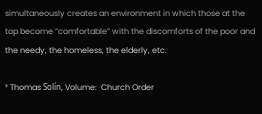simultaneously creates an environment in which those at the top become “comfortable” with the discomforts of the poor and the needy, the homeless, the elderly, etc.

³ Thomas Solín, Volume:  Church Order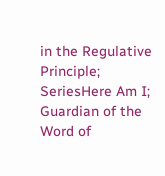in the Regulative Principle; SeriesHere Am I; Guardian of the Word of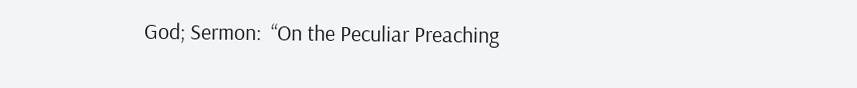God; Sermon:  “On the Peculiar Preaching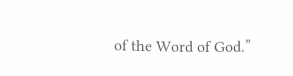of the Word of God.”